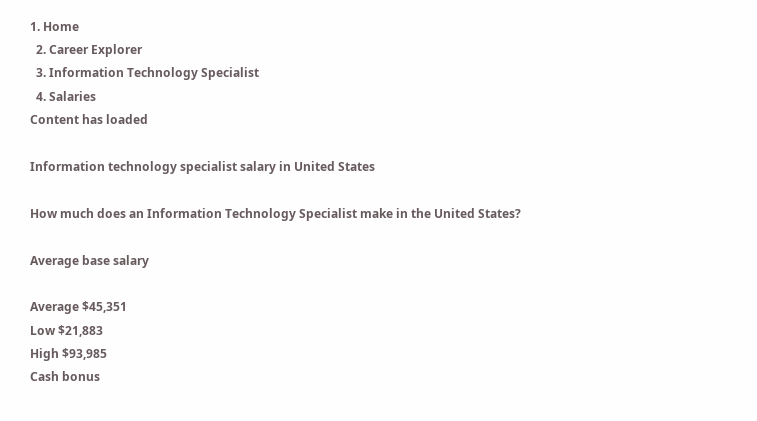1. Home
  2. Career Explorer
  3. Information Technology Specialist
  4. Salaries
Content has loaded

Information technology specialist salary in United States

How much does an Information Technology Specialist make in the United States?

Average base salary

Average $45,351
Low $21,883
High $93,985
Cash bonus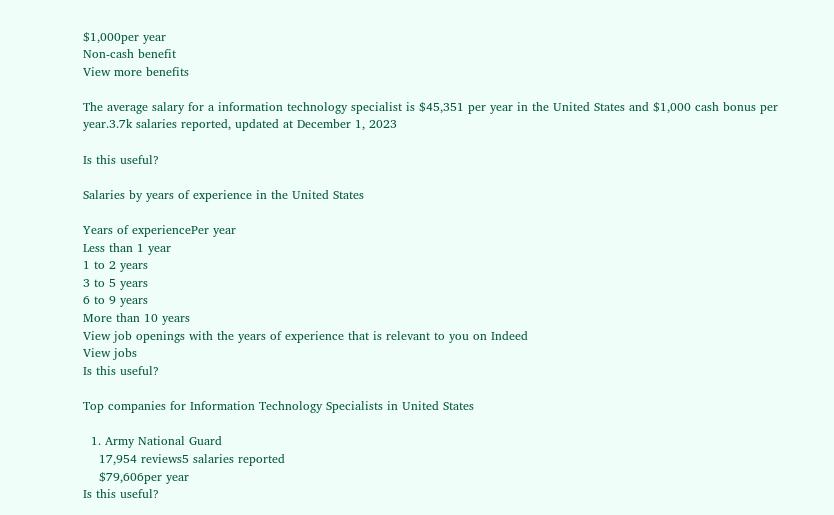$1,000per year
Non-cash benefit
View more benefits

The average salary for a information technology specialist is $45,351 per year in the United States and $1,000 cash bonus per year.3.7k salaries reported, updated at December 1, 2023

Is this useful?

Salaries by years of experience in the United States

Years of experiencePer year
Less than 1 year
1 to 2 years
3 to 5 years
6 to 9 years
More than 10 years
View job openings with the years of experience that is relevant to you on Indeed
View jobs
Is this useful?

Top companies for Information Technology Specialists in United States

  1. Army National Guard
    17,954 reviews5 salaries reported
    $79,606per year
Is this useful?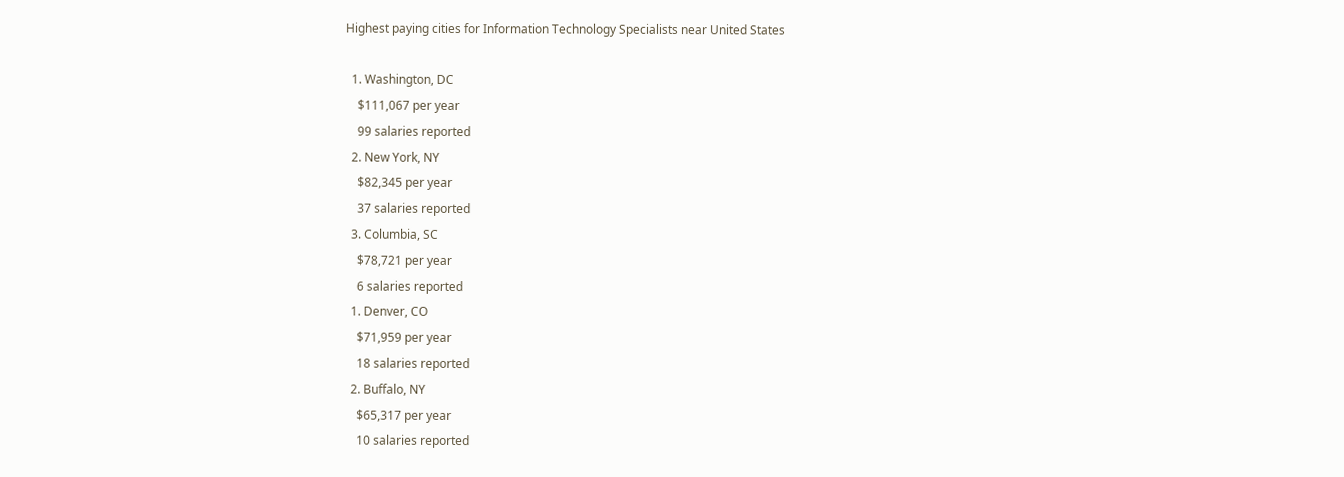Highest paying cities for Information Technology Specialists near United States

  1. Washington, DC
    $111,067 per year
    99 salaries reported
  2. New York, NY
    $82,345 per year
    37 salaries reported
  3. Columbia, SC
    $78,721 per year
    6 salaries reported
  1. Denver, CO
    $71,959 per year
    18 salaries reported
  2. Buffalo, NY
    $65,317 per year
    10 salaries reported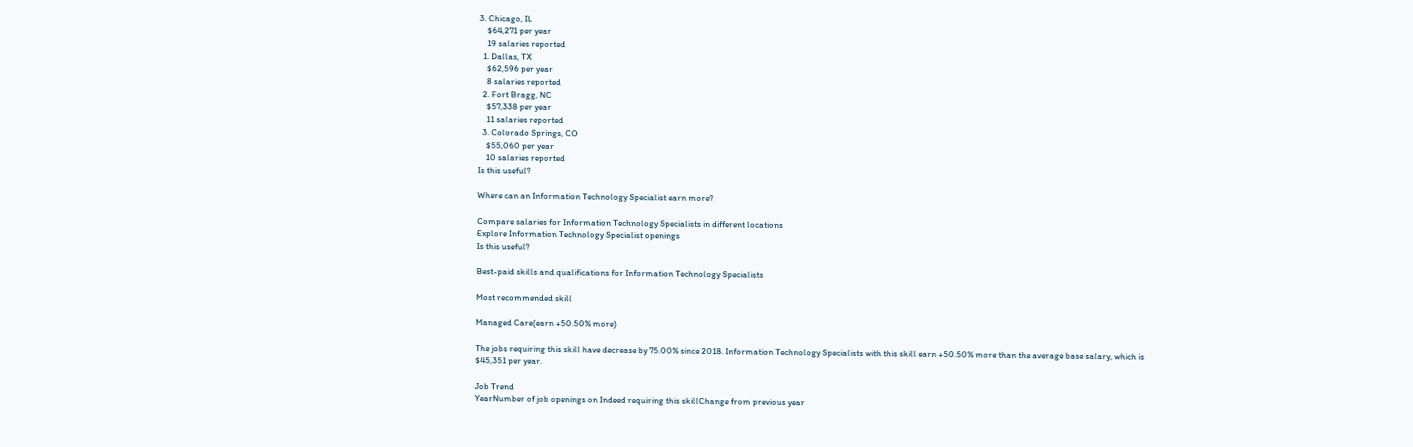3. Chicago, IL
    $64,271 per year
    19 salaries reported
  1. Dallas, TX
    $62,596 per year
    8 salaries reported
  2. Fort Bragg, NC
    $57,338 per year
    11 salaries reported
  3. Colorado Springs, CO
    $55,060 per year
    10 salaries reported
Is this useful?

Where can an Information Technology Specialist earn more?

Compare salaries for Information Technology Specialists in different locations
Explore Information Technology Specialist openings
Is this useful?

Best-paid skills and qualifications for Information Technology Specialists

Most recommended skill

Managed Care(earn +50.50% more)

The jobs requiring this skill have decrease by 75.00% since 2018. Information Technology Specialists with this skill earn +50.50% more than the average base salary, which is $45,351 per year.

Job Trend
YearNumber of job openings on Indeed requiring this skillChange from previous year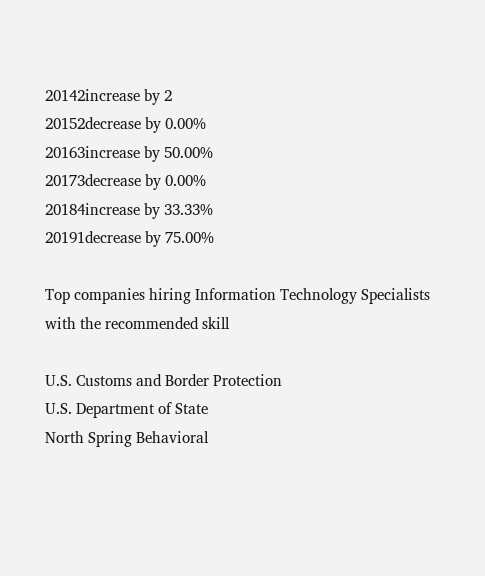20142increase by 2
20152decrease by 0.00%
20163increase by 50.00%
20173decrease by 0.00%
20184increase by 33.33%
20191decrease by 75.00%

Top companies hiring Information Technology Specialists with the recommended skill

U.S. Customs and Border Protection
U.S. Department of State
North Spring Behavioral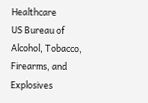Healthcare
US Bureau of Alcohol, Tobacco, Firearms, and Explosives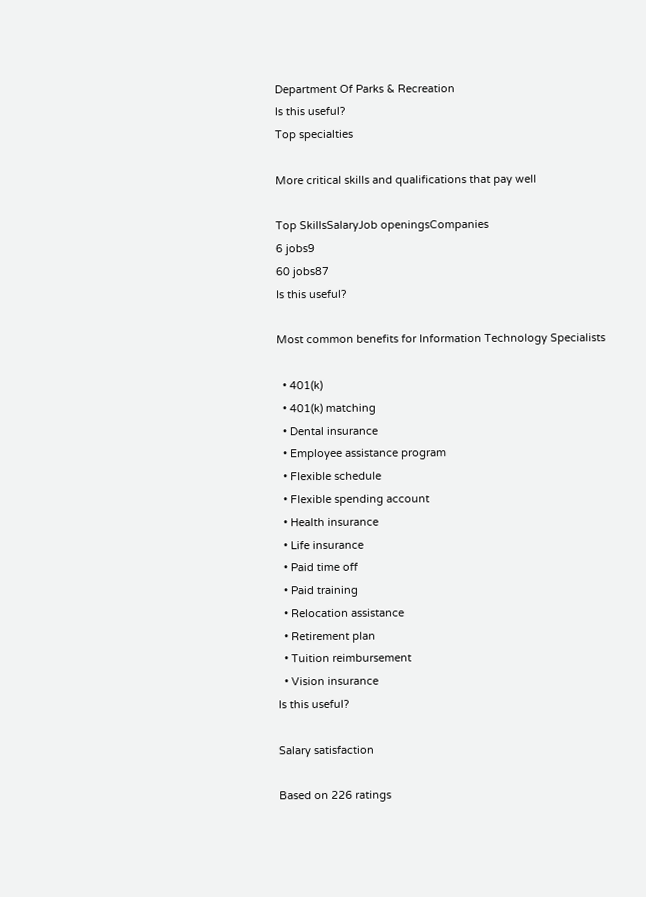Department Of Parks & Recreation
Is this useful?
Top specialties

More critical skills and qualifications that pay well

Top SkillsSalaryJob openingsCompanies
6 jobs9
60 jobs87
Is this useful?

Most common benefits for Information Technology Specialists

  • 401(k)
  • 401(k) matching
  • Dental insurance
  • Employee assistance program
  • Flexible schedule
  • Flexible spending account
  • Health insurance
  • Life insurance
  • Paid time off
  • Paid training
  • Relocation assistance
  • Retirement plan
  • Tuition reimbursement
  • Vision insurance
Is this useful?

Salary satisfaction

Based on 226 ratings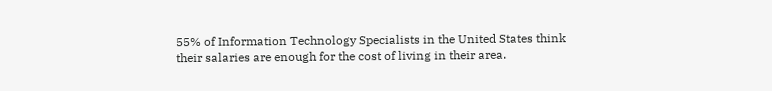55% of Information Technology Specialists in the United States think their salaries are enough for the cost of living in their area.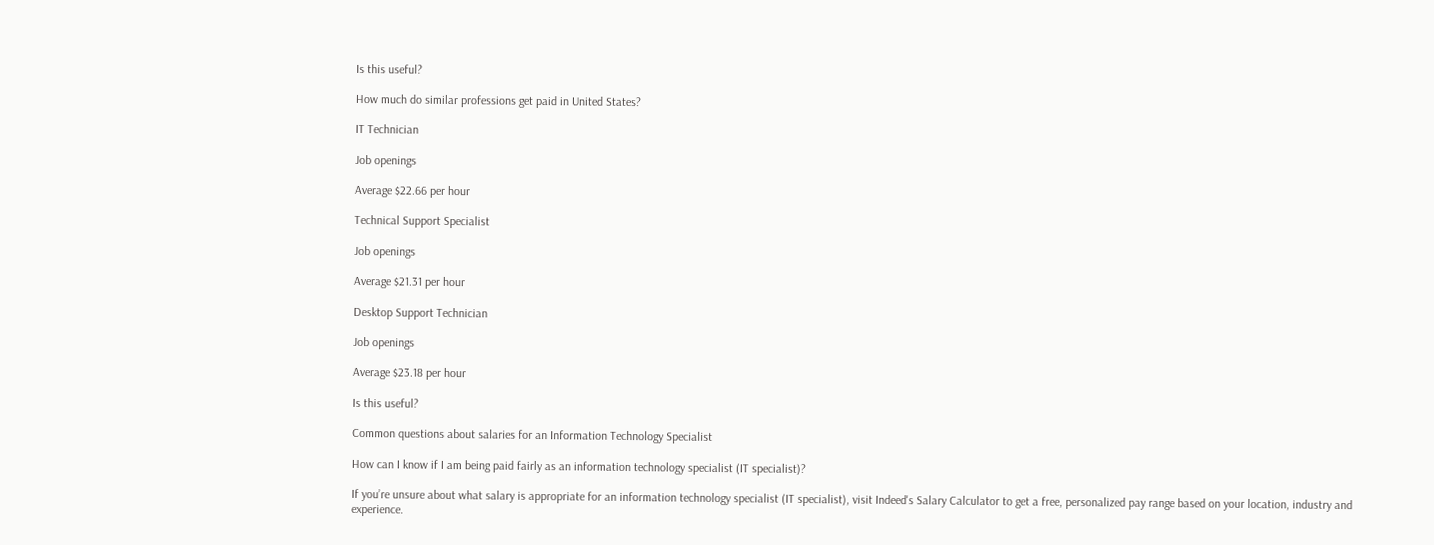Is this useful?

How much do similar professions get paid in United States?

IT Technician

Job openings

Average $22.66 per hour

Technical Support Specialist

Job openings

Average $21.31 per hour

Desktop Support Technician

Job openings

Average $23.18 per hour

Is this useful?

Common questions about salaries for an Information Technology Specialist

How can I know if I am being paid fairly as an information technology specialist (IT specialist)?

If you’re unsure about what salary is appropriate for an information technology specialist (IT specialist), visit Indeed's Salary Calculator to get a free, personalized pay range based on your location, industry and experience.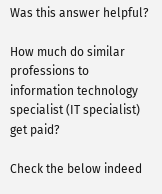Was this answer helpful?

How much do similar professions to information technology specialist (IT specialist) get paid?

Check the below indeed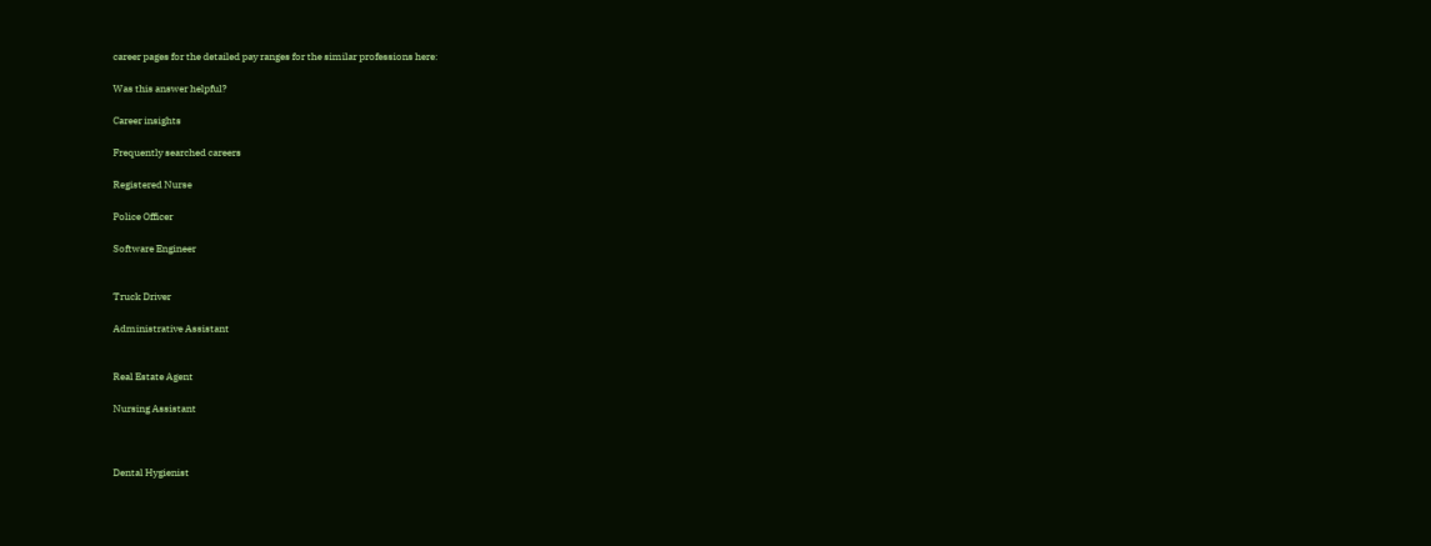career pages for the detailed pay ranges for the similar professions here:

Was this answer helpful?

Career insights

Frequently searched careers

Registered Nurse

Police Officer

Software Engineer


Truck Driver

Administrative Assistant


Real Estate Agent

Nursing Assistant



Dental Hygienist